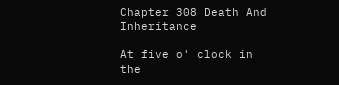Chapter 308 Death And Inheritance

At five o' clock in the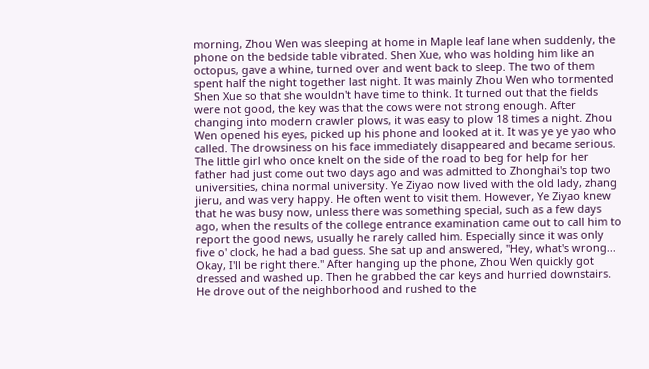morning, Zhou Wen was sleeping at home in Maple leaf lane when suddenly, the phone on the bedside table vibrated. Shen Xue, who was holding him like an octopus, gave a whine, turned over and went back to sleep. The two of them spent half the night together last night. It was mainly Zhou Wen who tormented Shen Xue so that she wouldn't have time to think. It turned out that the fields were not good, the key was that the cows were not strong enough. After changing into modern crawler plows, it was easy to plow 18 times a night. Zhou Wen opened his eyes, picked up his phone and looked at it. It was ye ye yao who called. The drowsiness on his face immediately disappeared and became serious. The little girl who once knelt on the side of the road to beg for help for her father had just come out two days ago and was admitted to Zhonghai's top two universities, china normal university. Ye Ziyao now lived with the old lady, zhang jieru, and was very happy. He often went to visit them. However, Ye Ziyao knew that he was busy now, unless there was something special, such as a few days ago, when the results of the college entrance examination came out to call him to report the good news, usually he rarely called him. Especially since it was only five o' clock, he had a bad guess. She sat up and answered, "Hey, what's wrong... Okay, I'll be right there." After hanging up the phone, Zhou Wen quickly got dressed and washed up. Then he grabbed the car keys and hurried downstairs. He drove out of the neighborhood and rushed to the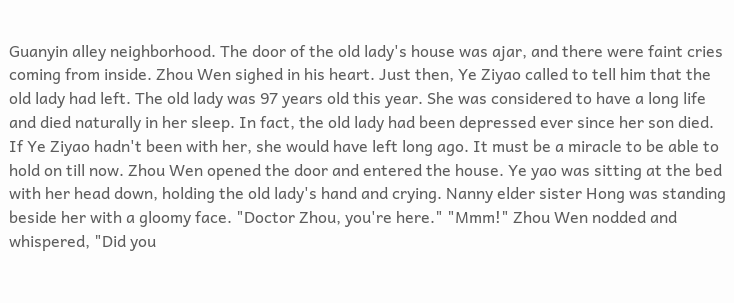Guanyin alley neighborhood. The door of the old lady's house was ajar, and there were faint cries coming from inside. Zhou Wen sighed in his heart. Just then, Ye Ziyao called to tell him that the old lady had left. The old lady was 97 years old this year. She was considered to have a long life and died naturally in her sleep. In fact, the old lady had been depressed ever since her son died. If Ye Ziyao hadn't been with her, she would have left long ago. It must be a miracle to be able to hold on till now. Zhou Wen opened the door and entered the house. Ye yao was sitting at the bed with her head down, holding the old lady's hand and crying. Nanny elder sister Hong was standing beside her with a gloomy face. "Doctor Zhou, you're here." "Mmm!" Zhou Wen nodded and whispered, "Did you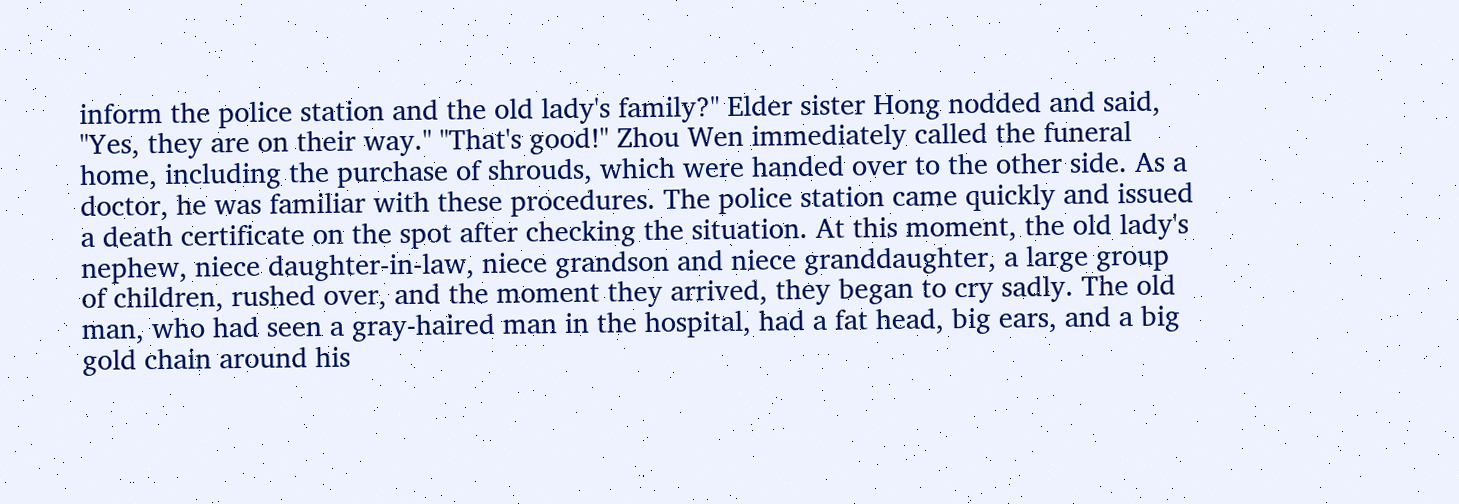inform the police station and the old lady's family?" Elder sister Hong nodded and said, "Yes, they are on their way." "That's good!" Zhou Wen immediately called the funeral home, including the purchase of shrouds, which were handed over to the other side. As a doctor, he was familiar with these procedures. The police station came quickly and issued a death certificate on the spot after checking the situation. At this moment, the old lady's nephew, niece daughter-in-law, niece grandson and niece granddaughter, a large group of children, rushed over, and the moment they arrived, they began to cry sadly. The old man, who had seen a gray-haired man in the hospital, had a fat head, big ears, and a big gold chain around his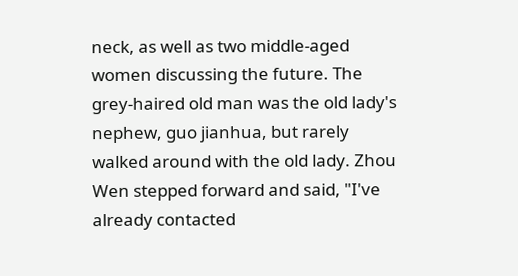neck, as well as two middle-aged women discussing the future. The grey-haired old man was the old lady's nephew, guo jianhua, but rarely walked around with the old lady. Zhou Wen stepped forward and said, "I've already contacted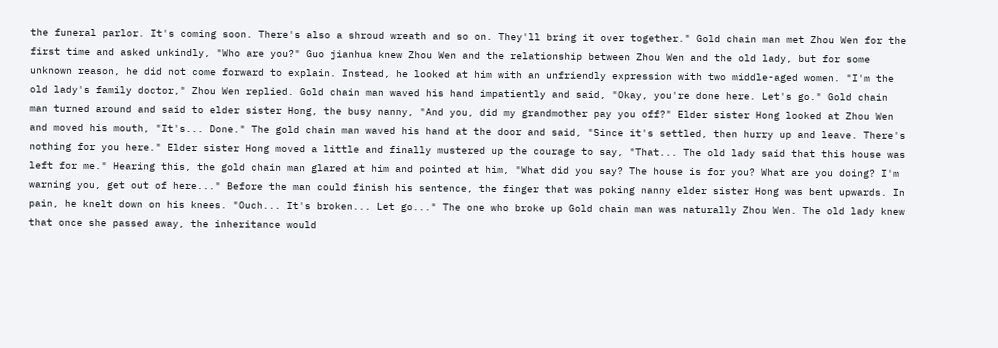the funeral parlor. It's coming soon. There's also a shroud wreath and so on. They'll bring it over together." Gold chain man met Zhou Wen for the first time and asked unkindly, "Who are you?" Guo jianhua knew Zhou Wen and the relationship between Zhou Wen and the old lady, but for some unknown reason, he did not come forward to explain. Instead, he looked at him with an unfriendly expression with two middle-aged women. "I'm the old lady's family doctor," Zhou Wen replied. Gold chain man waved his hand impatiently and said, "Okay, you're done here. Let's go." Gold chain man turned around and said to elder sister Hong, the busy nanny, "And you, did my grandmother pay you off?" Elder sister Hong looked at Zhou Wen and moved his mouth, "It's... Done." The gold chain man waved his hand at the door and said, "Since it's settled, then hurry up and leave. There's nothing for you here." Elder sister Hong moved a little and finally mustered up the courage to say, "That... The old lady said that this house was left for me." Hearing this, the gold chain man glared at him and pointed at him, "What did you say? The house is for you? What are you doing? I'm warning you, get out of here..." Before the man could finish his sentence, the finger that was poking nanny elder sister Hong was bent upwards. In pain, he knelt down on his knees. "Ouch... It's broken... Let go..." The one who broke up Gold chain man was naturally Zhou Wen. The old lady knew that once she passed away, the inheritance would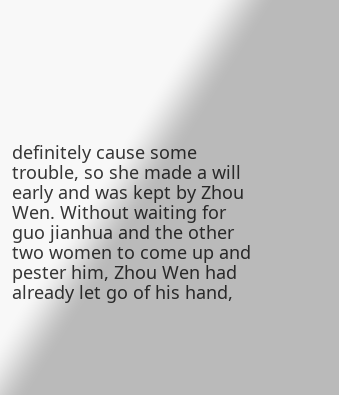definitely cause some trouble, so she made a will early and was kept by Zhou Wen. Without waiting for guo jianhua and the other two women to come up and pester him, Zhou Wen had already let go of his hand,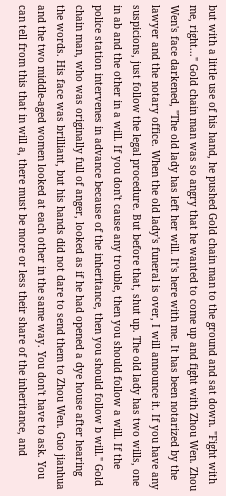but with a little use of his hand, he pushed Gold chain man to the ground and sat down. "Fight with me, right..." Gold chain man was so angry that he wanted to come up and fight with Zhou Wen. Zhou Wen's face darkened, "The old lady has left her will. It's here with me. It has been notarized by the lawyer and the notary office. When the old lady's funeral is over, I will announce it. If you have any suspicions, just follow the legal procedure. But before that, shut up. The old lady has two wills, one in ab and the other in a will. If you don't cause any trouble, then you should follow a will. If the police station intervenes in advance because of the inheritance, then you should follow b will." Gold chain man, who was originally full of anger, looked as if he had opened a dye house after hearing the words. His face was brilliant, but his hands did not dare to send them to Zhou Wen. Guo jianhua and the two middle-aged women looked at each other in the same way. You don't have to ask. You can tell from this that in will a, there must be more or less their share of the inheritance, and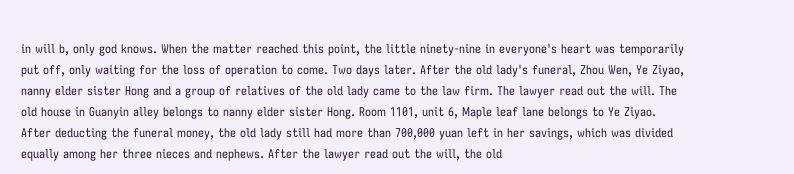in will b, only god knows. When the matter reached this point, the little ninety-nine in everyone's heart was temporarily put off, only waiting for the loss of operation to come. Two days later. After the old lady's funeral, Zhou Wen, Ye Ziyao, nanny elder sister Hong and a group of relatives of the old lady came to the law firm. The lawyer read out the will. The old house in Guanyin alley belongs to nanny elder sister Hong. Room 1101, unit 6, Maple leaf lane belongs to Ye Ziyao. After deducting the funeral money, the old lady still had more than 700,000 yuan left in her savings, which was divided equally among her three nieces and nephews. After the lawyer read out the will, the old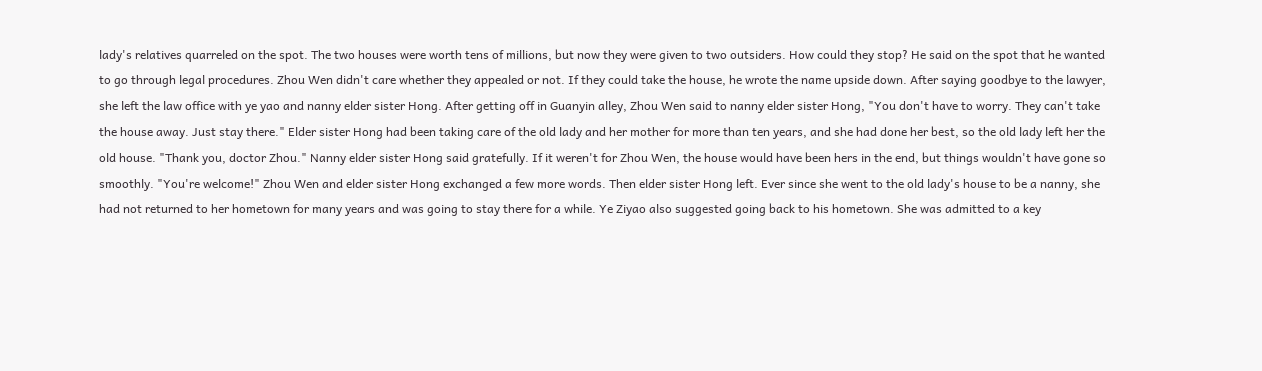lady's relatives quarreled on the spot. The two houses were worth tens of millions, but now they were given to two outsiders. How could they stop? He said on the spot that he wanted to go through legal procedures. Zhou Wen didn't care whether they appealed or not. If they could take the house, he wrote the name upside down. After saying goodbye to the lawyer, she left the law office with ye yao and nanny elder sister Hong. After getting off in Guanyin alley, Zhou Wen said to nanny elder sister Hong, "You don't have to worry. They can't take the house away. Just stay there." Elder sister Hong had been taking care of the old lady and her mother for more than ten years, and she had done her best, so the old lady left her the old house. "Thank you, doctor Zhou." Nanny elder sister Hong said gratefully. If it weren't for Zhou Wen, the house would have been hers in the end, but things wouldn't have gone so smoothly. "You're welcome!" Zhou Wen and elder sister Hong exchanged a few more words. Then elder sister Hong left. Ever since she went to the old lady's house to be a nanny, she had not returned to her hometown for many years and was going to stay there for a while. Ye Ziyao also suggested going back to his hometown. She was admitted to a key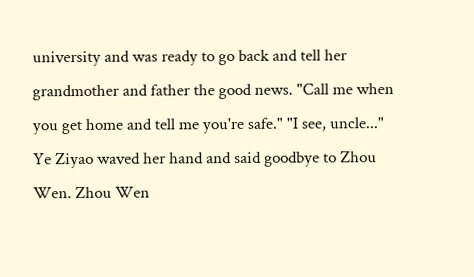university and was ready to go back and tell her grandmother and father the good news. "Call me when you get home and tell me you're safe." "I see, uncle..." Ye Ziyao waved her hand and said goodbye to Zhou Wen. Zhou Wen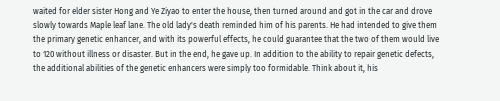waited for elder sister Hong and Ye Ziyao to enter the house, then turned around and got in the car and drove slowly towards Maple leaf lane. The old lady's death reminded him of his parents. He had intended to give them the primary genetic enhancer, and with its powerful effects, he could guarantee that the two of them would live to 120 without illness or disaster. But in the end, he gave up. In addition to the ability to repair genetic defects, the additional abilities of the genetic enhancers were simply too formidable. Think about it, his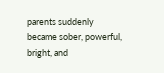parents suddenly became sober, powerful, bright, and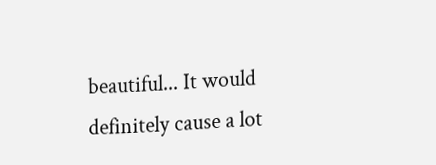beautiful... It would definitely cause a lot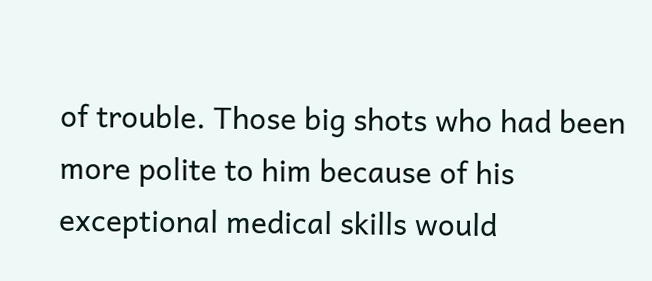of trouble. Those big shots who had been more polite to him because of his exceptional medical skills would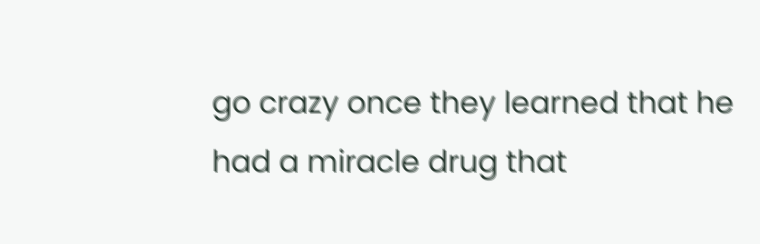go crazy once they learned that he had a miracle drug that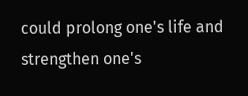could prolong one's life and strengthen one's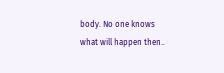body. No one knows what will happen then..